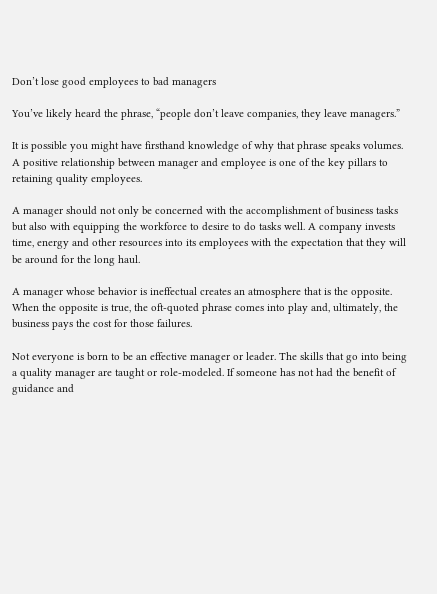Don’t lose good employees to bad managers

You’ve likely heard the phrase, “people don’t leave companies, they leave managers.”

It is possible you might have firsthand knowledge of why that phrase speaks volumes. A positive relationship between manager and employee is one of the key pillars to retaining quality employees.

A manager should not only be concerned with the accomplishment of business tasks but also with equipping the workforce to desire to do tasks well. A company invests time, energy and other resources into its employees with the expectation that they will be around for the long haul.

A manager whose behavior is ineffectual creates an atmosphere that is the opposite. When the opposite is true, the oft-quoted phrase comes into play and, ultimately, the business pays the cost for those failures.

Not everyone is born to be an effective manager or leader. The skills that go into being a quality manager are taught or role-modeled. If someone has not had the benefit of guidance and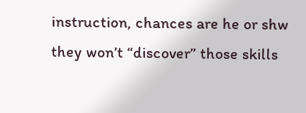instruction, chances are he or shw they won’t “discover” those skills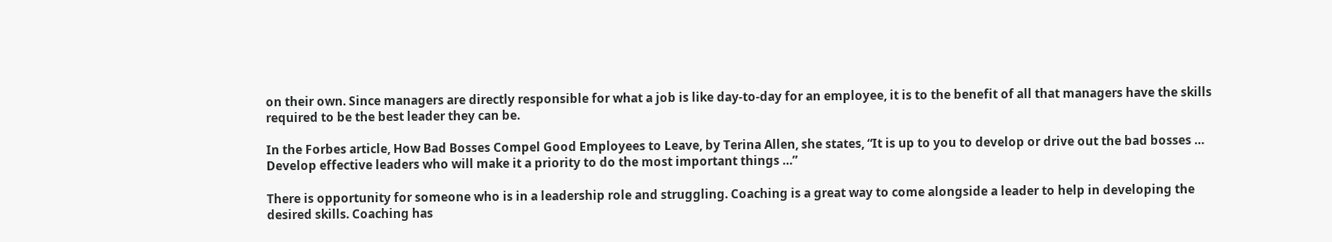on their own. Since managers are directly responsible for what a job is like day-to-day for an employee, it is to the benefit of all that managers have the skills required to be the best leader they can be.

In the Forbes article, How Bad Bosses Compel Good Employees to Leave, by Terina Allen, she states, “It is up to you to develop or drive out the bad bosses … Develop effective leaders who will make it a priority to do the most important things …”

There is opportunity for someone who is in a leadership role and struggling. Coaching is a great way to come alongside a leader to help in developing the desired skills. Coaching has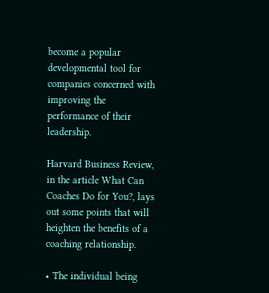become a popular developmental tool for companies concerned with improving the performance of their leadership.

Harvard Business Review, in the article What Can Coaches Do for You?, lays out some points that will heighten the benefits of a coaching relationship.

• The individual being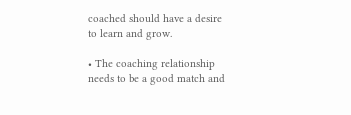coached should have a desire to learn and grow.

• The coaching relationship needs to be a good match and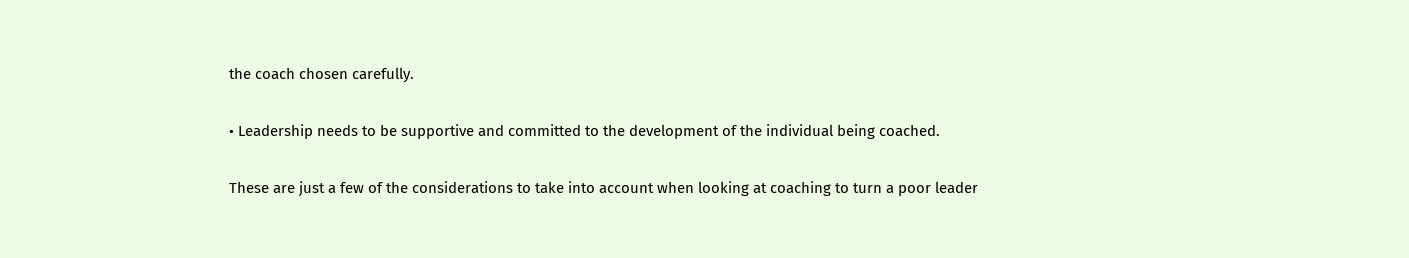the coach chosen carefully.

• Leadership needs to be supportive and committed to the development of the individual being coached.

These are just a few of the considerations to take into account when looking at coaching to turn a poor leader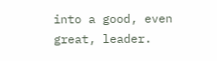into a good, even great, leader.